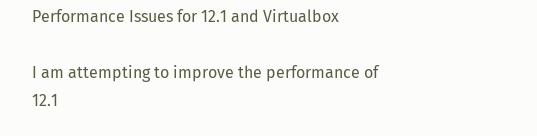Performance Issues for 12.1 and Virtualbox

I am attempting to improve the performance of 12.1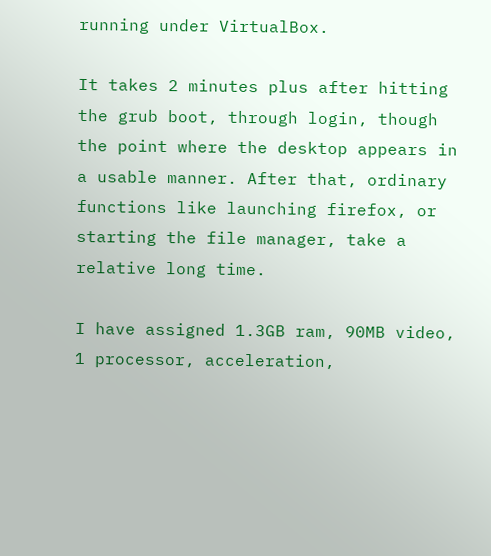running under VirtualBox.

It takes 2 minutes plus after hitting the grub boot, through login, though the point where the desktop appears in a usable manner. After that, ordinary functions like launching firefox, or starting the file manager, take a relative long time.

I have assigned 1.3GB ram, 90MB video, 1 processor, acceleration,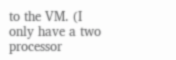to the VM. (I only have a two processor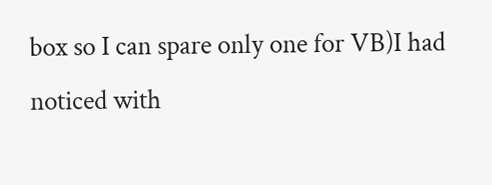box so I can spare only one for VB)I had noticed with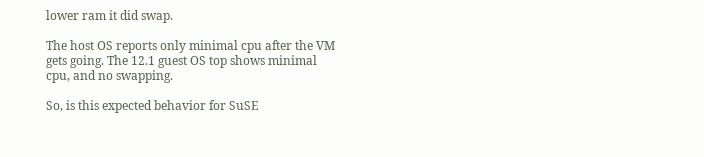lower ram it did swap.

The host OS reports only minimal cpu after the VM gets going. The 12.1 guest OS top shows minimal cpu, and no swapping.

So, is this expected behavior for SuSE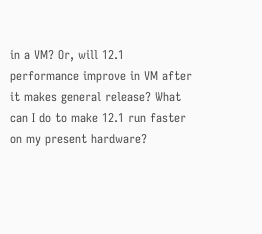in a VM? Or, will 12.1 performance improve in VM after it makes general release? What can I do to make 12.1 run faster on my present hardware?